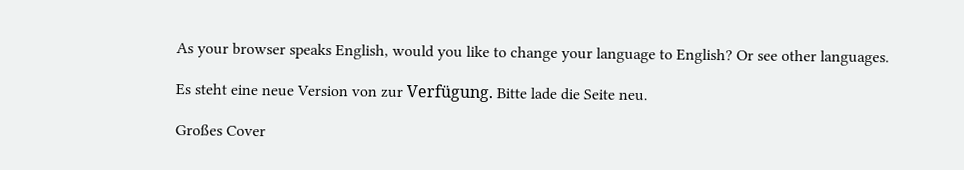As your browser speaks English, would you like to change your language to English? Or see other languages.

Es steht eine neue Version von zur Verfügung. Bitte lade die Seite neu.

Großes Cover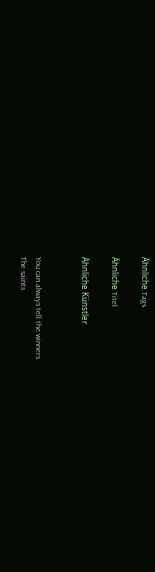Ähnliche Tags

Ähnliche Titel

Ähnliche Künstler


You can always tell the winners
The saints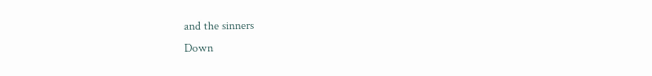and the sinners
Down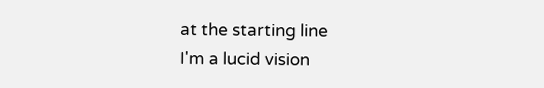at the starting line
I'm a lucid vision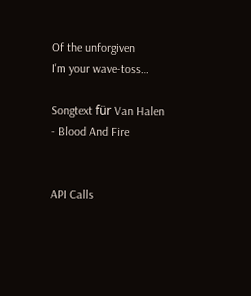Of the unforgiven
I'm your wave-toss…

Songtext für Van Halen - Blood And Fire


API Calls